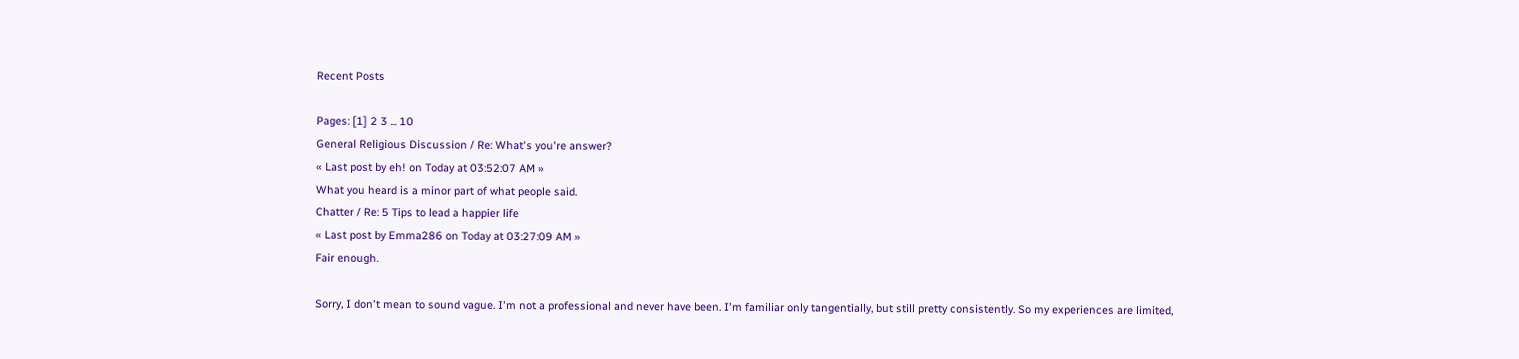Recent Posts

Pages: [1] 2 3 ... 10
General Religious Discussion / Re: What's you're answer?
« Last post by eh! on Today at 03:52:07 AM »
What you heard is a minor part of what people said.
Chatter / Re: 5 Tips to lead a happier life
« Last post by Emma286 on Today at 03:27:09 AM »
Fair enough.

Sorry, I don't mean to sound vague. I'm not a professional and never have been. I'm familiar only tangentially, but still pretty consistently. So my experiences are limited,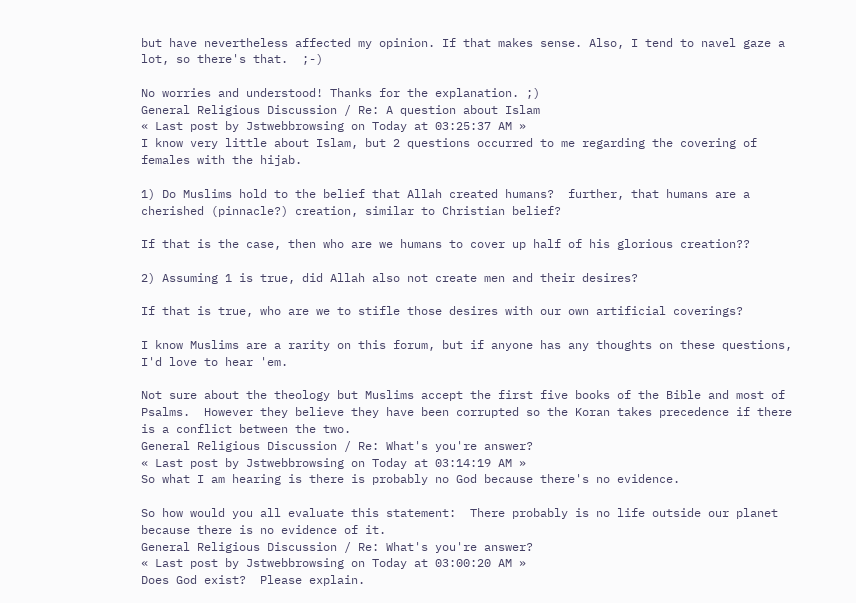but have nevertheless affected my opinion. If that makes sense. Also, I tend to navel gaze a lot, so there's that.  ;-)

No worries and understood! Thanks for the explanation. ;)
General Religious Discussion / Re: A question about Islam
« Last post by Jstwebbrowsing on Today at 03:25:37 AM »
I know very little about Islam, but 2 questions occurred to me regarding the covering of females with the hijab.

1) Do Muslims hold to the belief that Allah created humans?  further, that humans are a cherished (pinnacle?) creation, similar to Christian belief?

If that is the case, then who are we humans to cover up half of his glorious creation??

2) Assuming 1 is true, did Allah also not create men and their desires?

If that is true, who are we to stifle those desires with our own artificial coverings?

I know Muslims are a rarity on this forum, but if anyone has any thoughts on these questions, I'd love to hear 'em.

Not sure about the theology but Muslims accept the first five books of the Bible and most of Psalms.  However they believe they have been corrupted so the Koran takes precedence if there is a conflict between the two.
General Religious Discussion / Re: What's you're answer?
« Last post by Jstwebbrowsing on Today at 03:14:19 AM »
So what I am hearing is there is probably no God because there's no evidence.

So how would you all evaluate this statement:  There probably is no life outside our planet because there is no evidence of it.
General Religious Discussion / Re: What's you're answer?
« Last post by Jstwebbrowsing on Today at 03:00:20 AM »
Does God exist?  Please explain.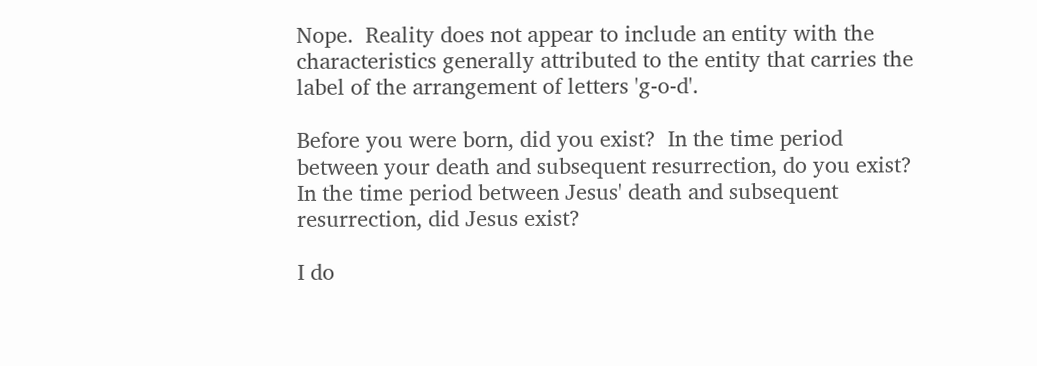Nope.  Reality does not appear to include an entity with the characteristics generally attributed to the entity that carries the label of the arrangement of letters 'g-o-d'.

Before you were born, did you exist?  In the time period between your death and subsequent resurrection, do you exist?  In the time period between Jesus' death and subsequent resurrection, did Jesus exist?

I do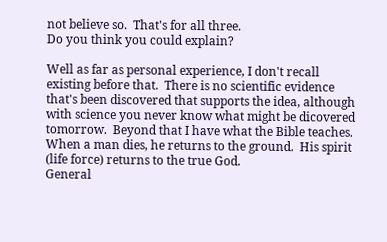not believe so.  That's for all three.
Do you think you could explain?

Well as far as personal experience, I don't recall existing before that.  There is no scientific evidence that's been discovered that supports the idea, although with science you never know what might be dicovered tomorrow.  Beyond that I have what the Bible teaches.  When a man dies, he returns to the ground.  His spirit (life force) returns to the true God.
General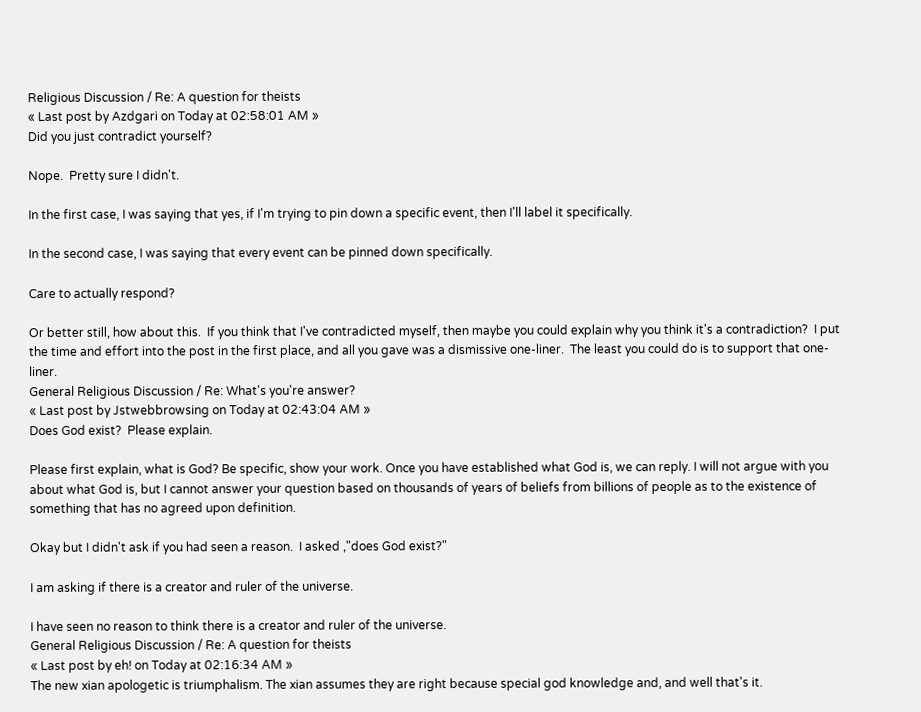Religious Discussion / Re: A question for theists
« Last post by Azdgari on Today at 02:58:01 AM »
Did you just contradict yourself?

Nope.  Pretty sure I didn't.

In the first case, I was saying that yes, if I'm trying to pin down a specific event, then I'll label it specifically.

In the second case, I was saying that every event can be pinned down specifically.

Care to actually respond?

Or better still, how about this.  If you think that I've contradicted myself, then maybe you could explain why you think it's a contradiction?  I put the time and effort into the post in the first place, and all you gave was a dismissive one-liner.  The least you could do is to support that one-liner.
General Religious Discussion / Re: What's you're answer?
« Last post by Jstwebbrowsing on Today at 02:43:04 AM »
Does God exist?  Please explain.

Please first explain, what is God? Be specific, show your work. Once you have established what God is, we can reply. I will not argue with you about what God is, but I cannot answer your question based on thousands of years of beliefs from billions of people as to the existence of something that has no agreed upon definition.

Okay but I didn't ask if you had seen a reason.  I asked ,"does God exist?"

I am asking if there is a creator and ruler of the universe.

I have seen no reason to think there is a creator and ruler of the universe.
General Religious Discussion / Re: A question for theists
« Last post by eh! on Today at 02:16:34 AM »
The new xian apologetic is triumphalism. The xian assumes they are right because special god knowledge and, and well that's it.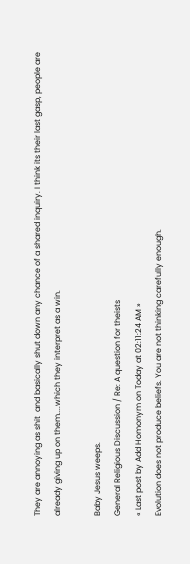They are annoying as shit  and basically shut down any chance of a shared inquiry. I think its their last gasp, people are already giving up on them....which they interpret as a win.

Baby Jesus weeps.
General Religious Discussion / Re: A question for theists
« Last post by Add Homonym on Today at 02:11:24 AM »
Evolution does not produce beliefs. You are not thinking carefully enough.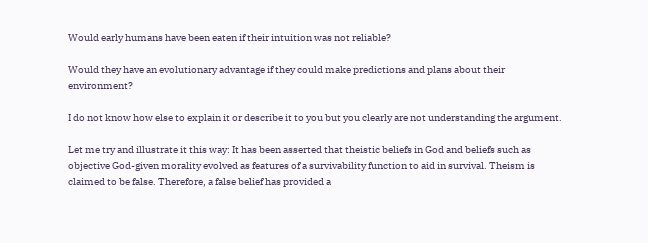Would early humans have been eaten if their intuition was not reliable?

Would they have an evolutionary advantage if they could make predictions and plans about their environment?

I do not know how else to explain it or describe it to you but you clearly are not understanding the argument.

Let me try and illustrate it this way: It has been asserted that theistic beliefs in God and beliefs such as objective God-given morality evolved as features of a survivability function to aid in survival. Theism is claimed to be false. Therefore, a false belief has provided a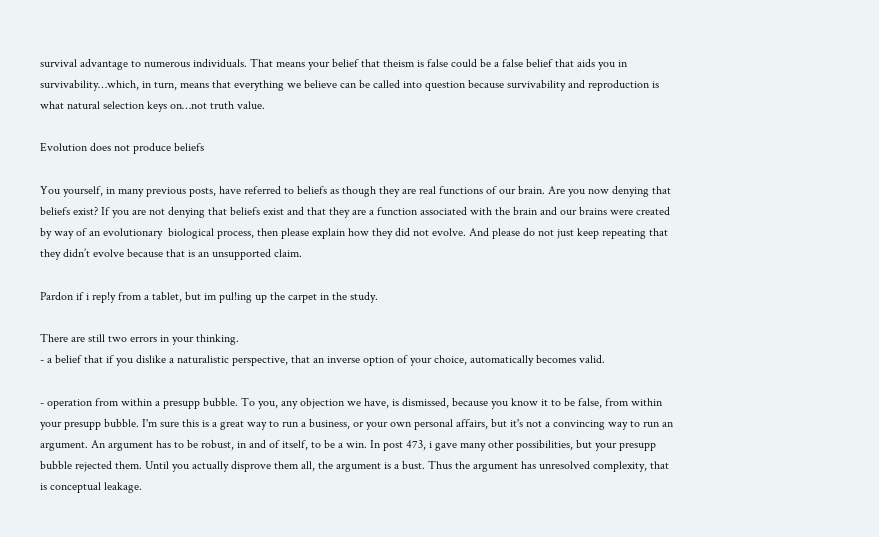survival advantage to numerous individuals. That means your belief that theism is false could be a false belief that aids you in survivability…which, in turn, means that everything we believe can be called into question because survivability and reproduction is what natural selection keys on…not truth value.

Evolution does not produce beliefs

You yourself, in many previous posts, have referred to beliefs as though they are real functions of our brain. Are you now denying that beliefs exist? If you are not denying that beliefs exist and that they are a function associated with the brain and our brains were created by way of an evolutionary  biological process, then please explain how they did not evolve. And please do not just keep repeating that they didn’t evolve because that is an unsupported claim.

Pardon if i rep!y from a tablet, but im pul!ing up the carpet in the study.

There are still two errors in your thinking.
- a belief that if you dislike a naturalistic perspective, that an inverse option of your choice, automatically becomes valid.

- operation from within a presupp bubble. To you, any objection we have, is dismissed, because you know it to be false, from within your presupp bubble. I'm sure this is a great way to run a business, or your own personal affairs, but it's not a convincing way to run an argument. An argument has to be robust, in and of itself, to be a win. In post 473, i gave many other possibilities, but your presupp bubble rejected them. Until you actually disprove them all, the argument is a bust. Thus the argument has unresolved complexity, that is conceptual leakage.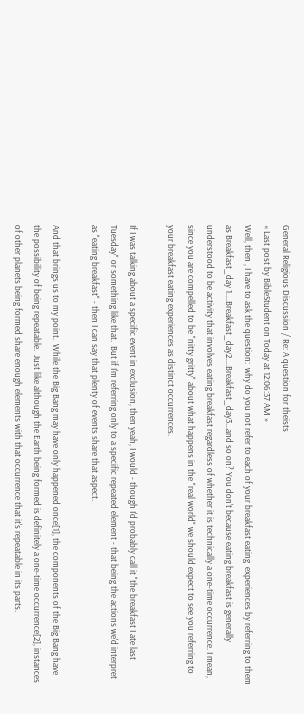General Religious Discussion / Re: A question for theists
« Last post by BibleStudent on Today at 12:06:37 AM »
Well, then , I have to ask the question:  why do you not refer to each of your breakfast eating  experiences by referring to them as Breakfast_day 1....Breakfast_day2....Breakfast_day3...and so on? You don't because eating breakfast is generally understood to be activity that involves eating breakfast regardless of whether it is technically a one-time occurrence. I mean, since you are compelled to be "nitty gritty" about what happens in the "real world" we should expect to see you referring to your breakfast eating experiences as distinct occurrences.

If I was talking about a specific event in exclusion, then yeah, I would - though I'd probably call it "the breakfast I ate last Tuesday" or something like that.  But if I'm referring only to a specific repeated element - that being the actions we'd interpret as "eating breakfast" - then I can say that plenty of events share that aspect.

And that brings us to my point.  While the Big Bang may have only happened once[1], the components of the Big Bang have the possibility of being repeatable.  Just like although the Earth being formed is definitely a one-time occurrence[2], instances of other planets being formed share enough elements with that occurrence that it's repeatable in its parts.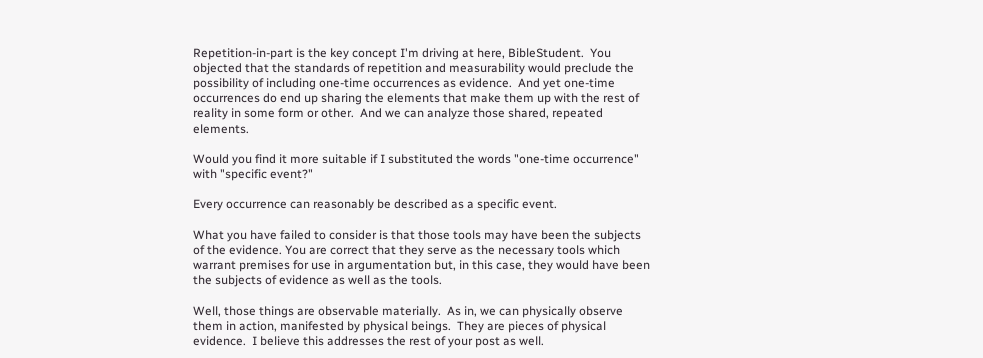Repetition-in-part is the key concept I'm driving at here, BibleStudent.  You objected that the standards of repetition and measurability would preclude the possibility of including one-time occurrences as evidence.  And yet one-time occurrences do end up sharing the elements that make them up with the rest of reality in some form or other.  And we can analyze those shared, repeated elements.

Would you find it more suitable if I substituted the words "one-time occurrence" with "specific event?"

Every occurrence can reasonably be described as a specific event.

What you have failed to consider is that those tools may have been the subjects of the evidence. You are correct that they serve as the necessary tools which warrant premises for use in argumentation but, in this case, they would have been the subjects of evidence as well as the tools.

Well, those things are observable materially.  As in, we can physically observe them in action, manifested by physical beings.  They are pieces of physical evidence.  I believe this addresses the rest of your post as well.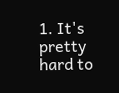1. It's pretty hard to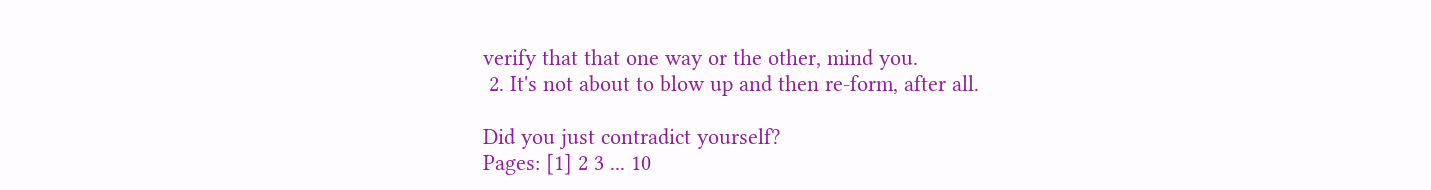verify that that one way or the other, mind you.
 2. It's not about to blow up and then re-form, after all.

Did you just contradict yourself?
Pages: [1] 2 3 ... 10